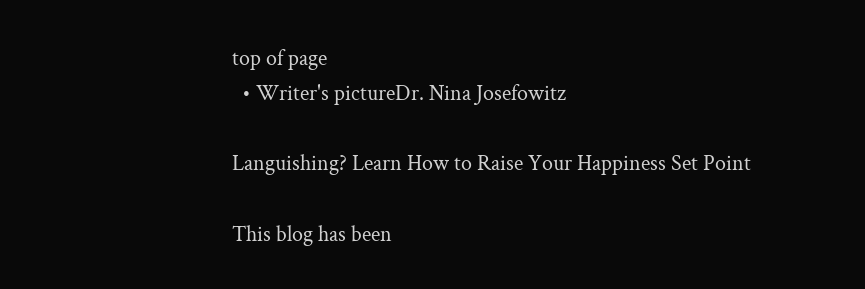top of page
  • Writer's pictureDr. Nina Josefowitz

Languishing? Learn How to Raise Your Happiness Set Point

This blog has been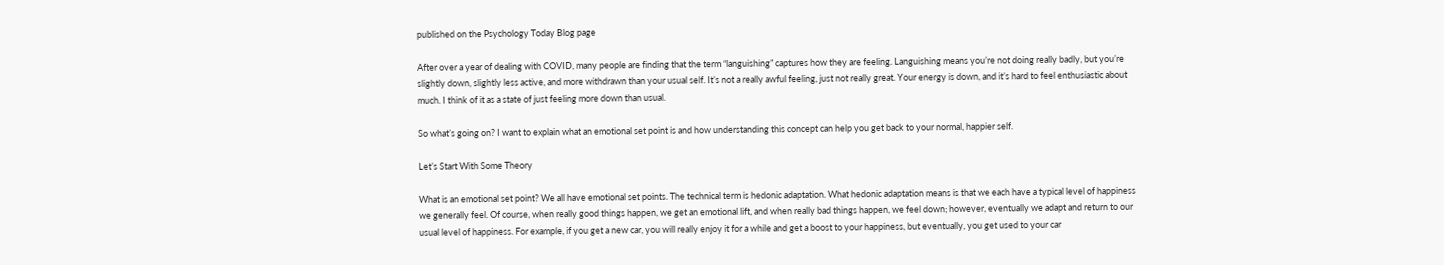published on the Psychology Today Blog page

After over a year of dealing with COVID, many people are finding that the term “languishing” captures how they are feeling. Languishing means you’re not doing really badly, but you’re slightly down, slightly less active, and more withdrawn than your usual self. It’s not a really awful feeling, just not really great. Your energy is down, and it’s hard to feel enthusiastic about much. I think of it as a state of just feeling more down than usual.

So what’s going on? I want to explain what an emotional set point is and how understanding this concept can help you get back to your normal, happier self.

Let’s Start With Some Theory

What is an emotional set point? We all have emotional set points. The technical term is hedonic adaptation. What hedonic adaptation means is that we each have a typical level of happiness we generally feel. Of course, when really good things happen, we get an emotional lift, and when really bad things happen, we feel down; however, eventually we adapt and return to our usual level of happiness. For example, if you get a new car, you will really enjoy it for a while and get a boost to your happiness, but eventually, you get used to your car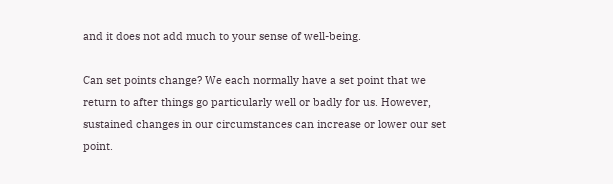and it does not add much to your sense of well-being.

Can set points change? We each normally have a set point that we return to after things go particularly well or badly for us. However, sustained changes in our circumstances can increase or lower our set point.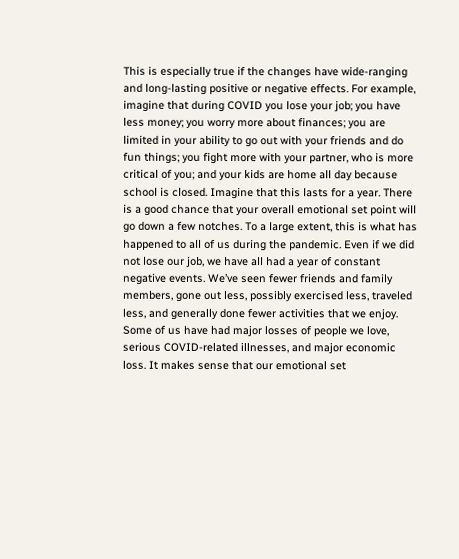This is especially true if the changes have wide-ranging and long-lasting positive or negative effects. For example, imagine that during COVID you lose your job; you have less money; you worry more about finances; you are limited in your ability to go out with your friends and do fun things; you fight more with your partner, who is more critical of you; and your kids are home all day because school is closed. Imagine that this lasts for a year. There is a good chance that your overall emotional set point will go down a few notches. To a large extent, this is what has happened to all of us during the pandemic. Even if we did not lose our job, we have all had a year of constant negative events. We’ve seen fewer friends and family members, gone out less, possibly exercised less, traveled less, and generally done fewer activities that we enjoy. Some of us have had major losses of people we love, serious COVID-related illnesses, and major economic loss. It makes sense that our emotional set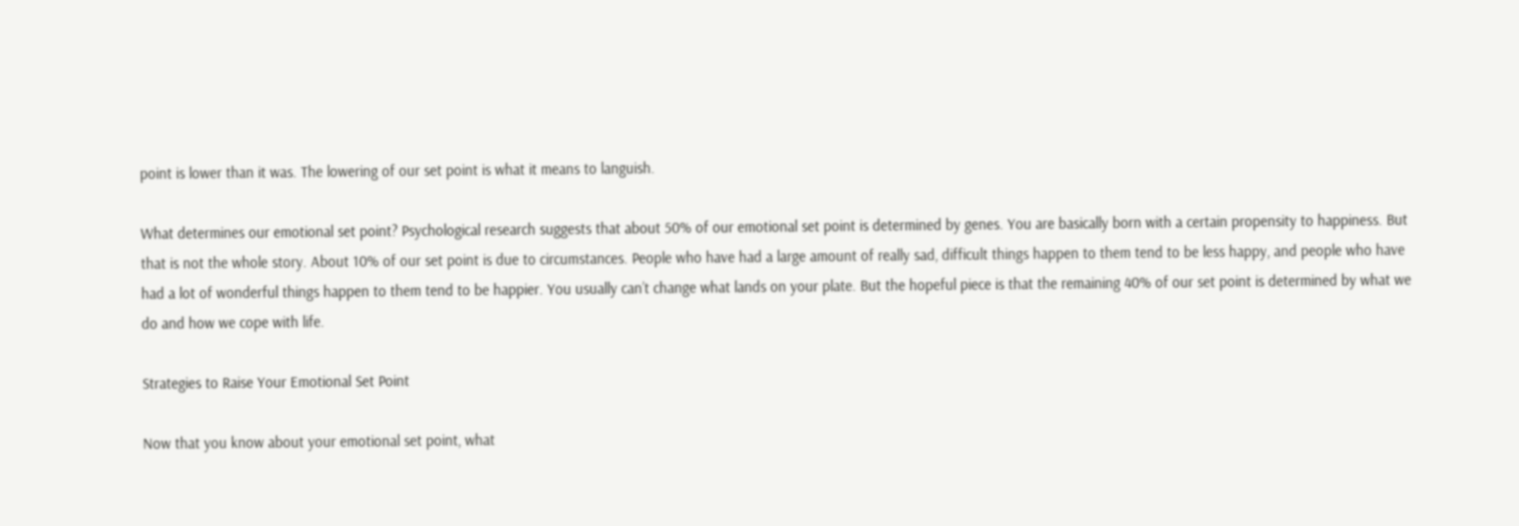point is lower than it was. The lowering of our set point is what it means to languish.

What determines our emotional set point? Psychological research suggests that about 50% of our emotional set point is determined by genes. You are basically born with a certain propensity to happiness. But that is not the whole story. About 10% of our set point is due to circumstances. People who have had a large amount of really sad, difficult things happen to them tend to be less happy, and people who have had a lot of wonderful things happen to them tend to be happier. You usually can’t change what lands on your plate. But the hopeful piece is that the remaining 40% of our set point is determined by what we do and how we cope with life.

Strategies to Raise Your Emotional Set Point

Now that you know about your emotional set point, what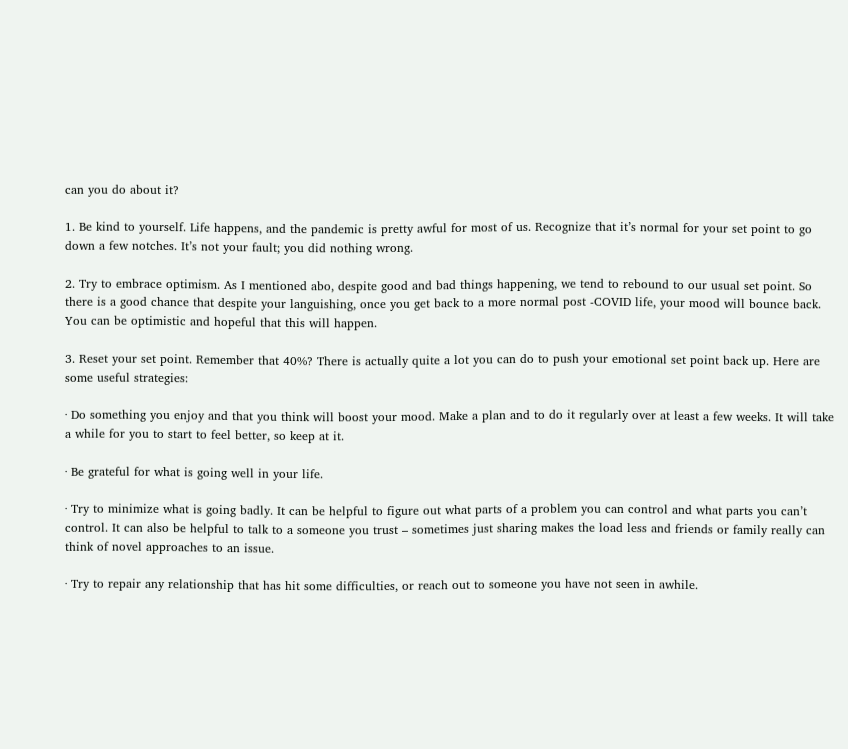can you do about it?

1. Be kind to yourself. Life happens, and the pandemic is pretty awful for most of us. Recognize that it’s normal for your set point to go down a few notches. It’s not your fault; you did nothing wrong.

2. Try to embrace optimism. As I mentioned abo, despite good and bad things happening, we tend to rebound to our usual set point. So there is a good chance that despite your languishing, once you get back to a more normal post -COVID life, your mood will bounce back. You can be optimistic and hopeful that this will happen.

3. Reset your set point. Remember that 40%? There is actually quite a lot you can do to push your emotional set point back up. Here are some useful strategies:

· Do something you enjoy and that you think will boost your mood. Make a plan and to do it regularly over at least a few weeks. It will take a while for you to start to feel better, so keep at it.

· Be grateful for what is going well in your life.

· Try to minimize what is going badly. It can be helpful to figure out what parts of a problem you can control and what parts you can’t control. It can also be helpful to talk to a someone you trust – sometimes just sharing makes the load less and friends or family really can think of novel approaches to an issue.

· Try to repair any relationship that has hit some difficulties, or reach out to someone you have not seen in awhile.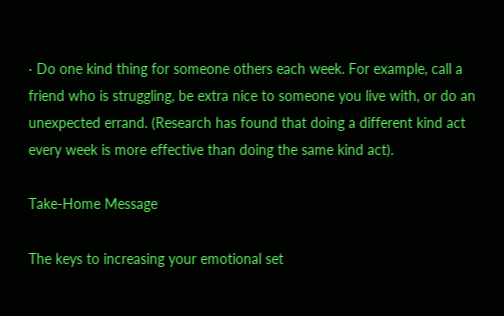· Do one kind thing for someone others each week. For example, call a friend who is struggling, be extra nice to someone you live with, or do an unexpected errand. (Research has found that doing a different kind act every week is more effective than doing the same kind act).

Take-Home Message

The keys to increasing your emotional set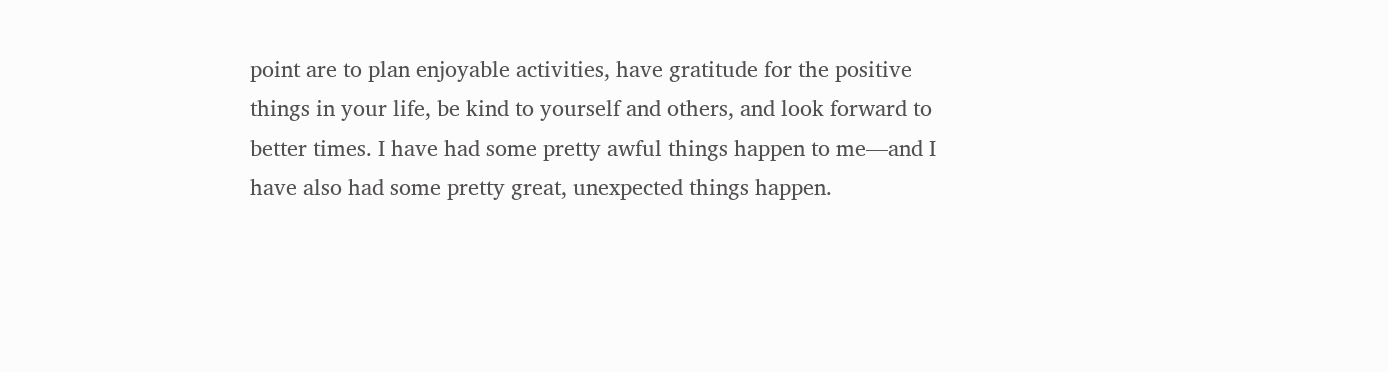point are to plan enjoyable activities, have gratitude for the positive things in your life, be kind to yourself and others, and look forward to better times. I have had some pretty awful things happen to me—and I have also had some pretty great, unexpected things happen.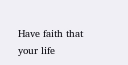Have faith that your life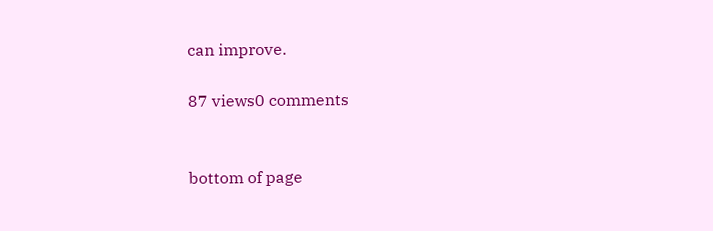can improve.

87 views0 comments


bottom of page